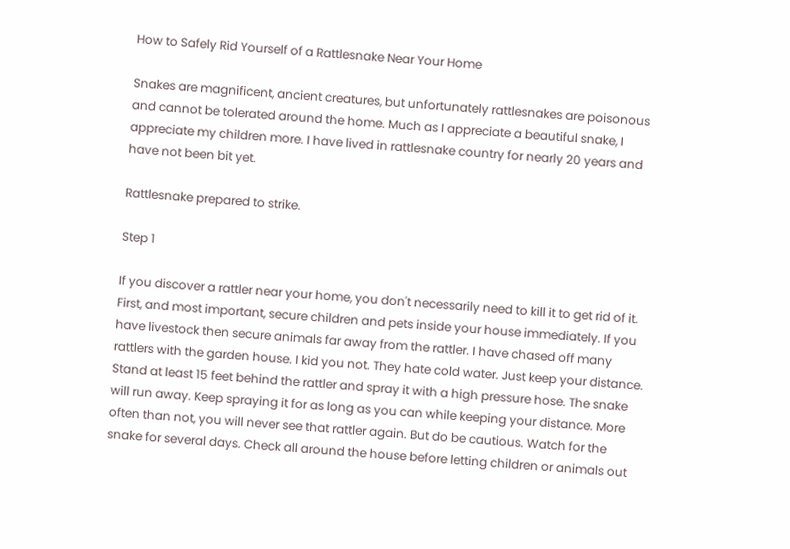How to Safely Rid Yourself of a Rattlesnake Near Your Home

Snakes are magnificent, ancient creatures, but unfortunately rattlesnakes are poisonous and cannot be tolerated around the home. Much as I appreciate a beautiful snake, I appreciate my children more. I have lived in rattlesnake country for nearly 20 years and have not been bit yet.

Rattlesnake prepared to strike.

Step 1

If you discover a rattler near your home, you don't necessarily need to kill it to get rid of it. First, and most important, secure children and pets inside your house immediately. If you have livestock then secure animals far away from the rattler. I have chased off many rattlers with the garden house. I kid you not. They hate cold water. Just keep your distance. Stand at least 15 feet behind the rattler and spray it with a high pressure hose. The snake will run away. Keep spraying it for as long as you can while keeping your distance. More often than not, you will never see that rattler again. But do be cautious. Watch for the snake for several days. Check all around the house before letting children or animals out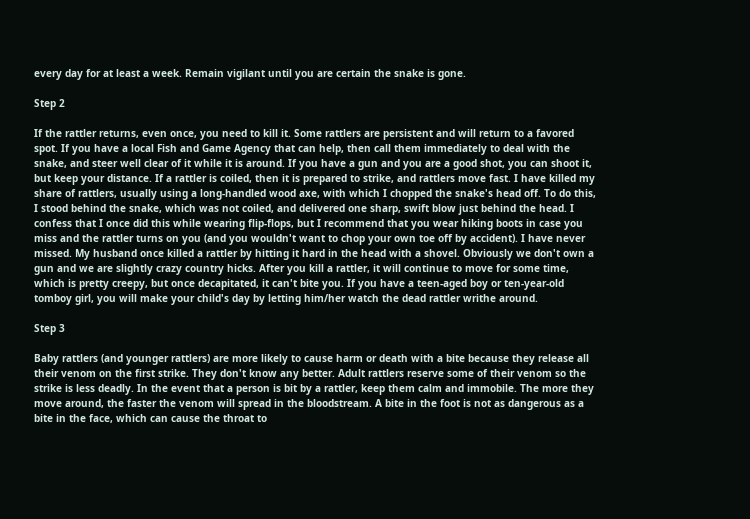every day for at least a week. Remain vigilant until you are certain the snake is gone.

Step 2

If the rattler returns, even once, you need to kill it. Some rattlers are persistent and will return to a favored spot. If you have a local Fish and Game Agency that can help, then call them immediately to deal with the snake, and steer well clear of it while it is around. If you have a gun and you are a good shot, you can shoot it, but keep your distance. If a rattler is coiled, then it is prepared to strike, and rattlers move fast. I have killed my share of rattlers, usually using a long-handled wood axe, with which I chopped the snake's head off. To do this, I stood behind the snake, which was not coiled, and delivered one sharp, swift blow just behind the head. I confess that I once did this while wearing flip-flops, but I recommend that you wear hiking boots in case you miss and the rattler turns on you (and you wouldn't want to chop your own toe off by accident). I have never missed. My husband once killed a rattler by hitting it hard in the head with a shovel. Obviously we don't own a gun and we are slightly crazy country hicks. After you kill a rattler, it will continue to move for some time, which is pretty creepy, but once decapitated, it can't bite you. If you have a teen-aged boy or ten-year-old tomboy girl, you will make your child's day by letting him/her watch the dead rattler writhe around.

Step 3

Baby rattlers (and younger rattlers) are more likely to cause harm or death with a bite because they release all their venom on the first strike. They don't know any better. Adult rattlers reserve some of their venom so the strike is less deadly. In the event that a person is bit by a rattler, keep them calm and immobile. The more they move around, the faster the venom will spread in the bloodstream. A bite in the foot is not as dangerous as a bite in the face, which can cause the throat to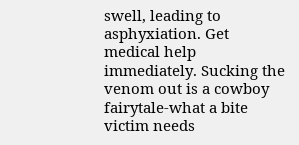swell, leading to asphyxiation. Get medical help immediately. Sucking the venom out is a cowboy fairytale-what a bite victim needs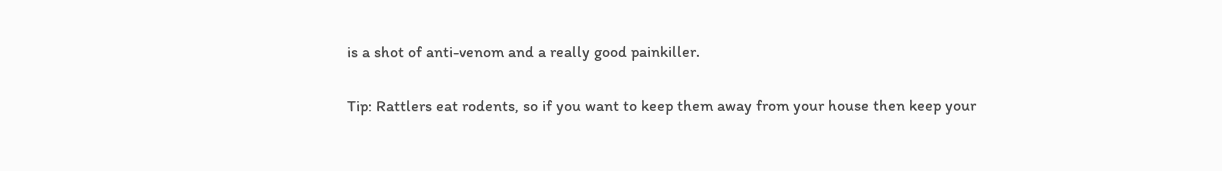is a shot of anti-venom and a really good painkiller.

Tip: Rattlers eat rodents, so if you want to keep them away from your house then keep your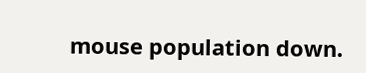mouse population down.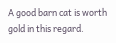A good barn cat is worth gold in this regard.